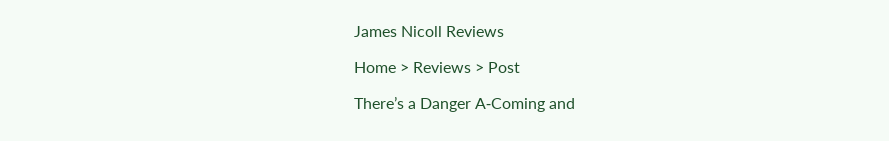James Nicoll Reviews

Home > Reviews > Post

There’s a Danger A‑Coming and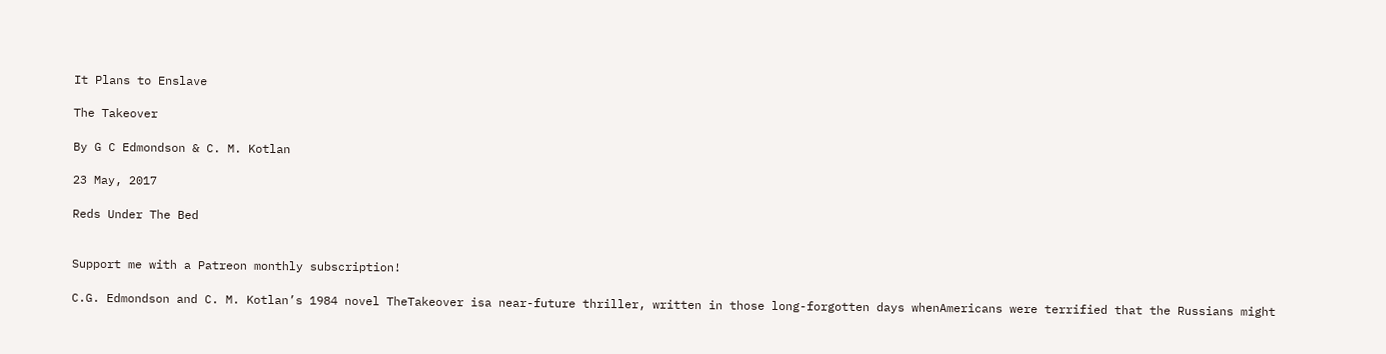It Plans to Enslave

The Takeover

By G C Edmondson & C. M. Kotlan

23 May, 2017

Reds Under The Bed


Support me with a Patreon monthly subscription!

C.G. Edmondson and C. M. Kotlan’s 1984 novel TheTakeover isa near-future thriller, written in those long-forgotten days whenAmericans were terrified that the Russians might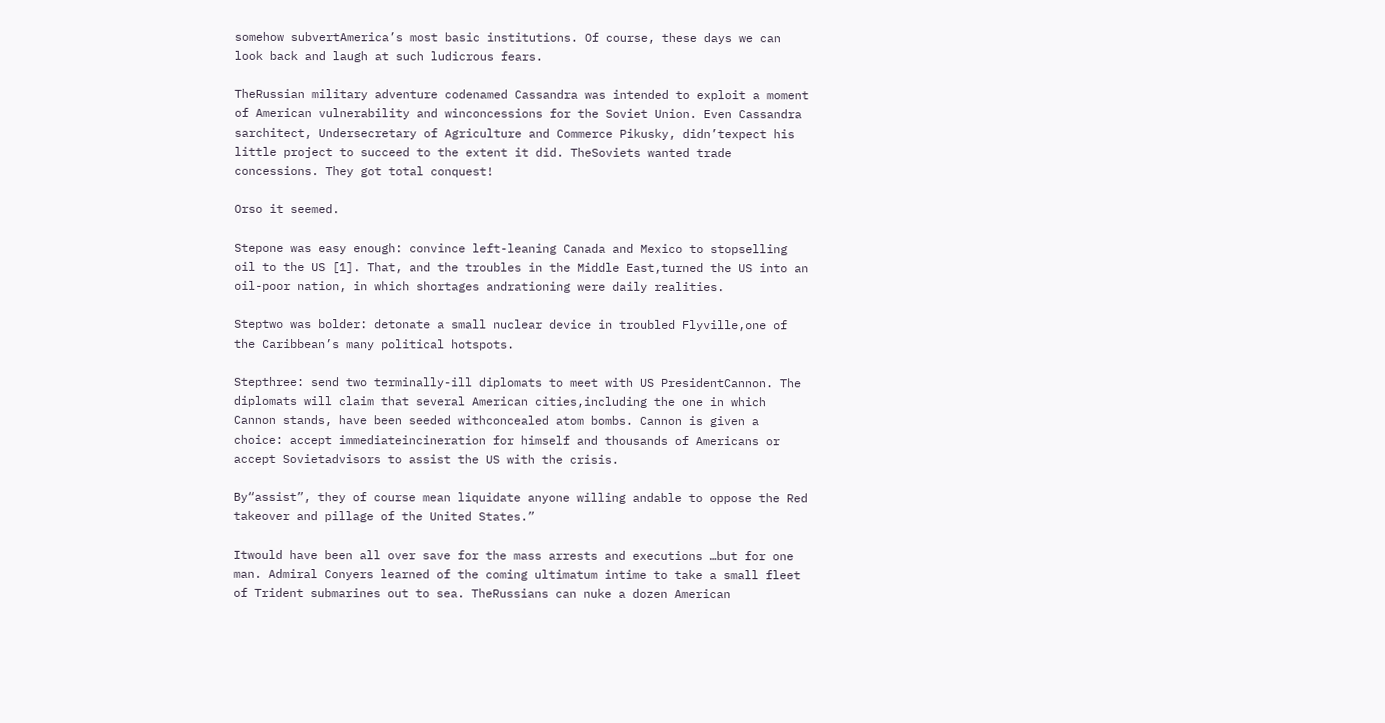somehow subvertAmerica’s most basic institutions. Of course, these days we can look back and laugh at such ludicrous fears.

TheRussian military adventure codenamed Cassandra was intended to exploit a moment of American vulnerability and winconcessions for the Soviet Union. Even Cassandra sarchitect, Undersecretary of Agriculture and Commerce Pikusky, didn’texpect his little project to succeed to the extent it did. TheSoviets wanted trade concessions. They got total conquest!

Orso it seemed.

Stepone was easy enough: convince left-leaning Canada and Mexico to stopselling oil to the US [1]. That, and the troubles in the Middle East,turned the US into an oil-poor nation, in which shortages andrationing were daily realities.

Steptwo was bolder: detonate a small nuclear device in troubled Flyville,one of the Caribbean’s many political hotspots.

Stepthree: send two terminally-ill diplomats to meet with US PresidentCannon. The diplomats will claim that several American cities,including the one in which Cannon stands, have been seeded withconcealed atom bombs. Cannon is given a choice: accept immediateincineration for himself and thousands of Americans or accept Sovietadvisors to assist the US with the crisis.

By“assist”, they of course mean liquidate anyone willing andable to oppose the Red takeover and pillage of the United States.”

Itwould have been all over save for the mass arrests and executions …but for one man. Admiral Conyers learned of the coming ultimatum intime to take a small fleet of Trident submarines out to sea. TheRussians can nuke a dozen American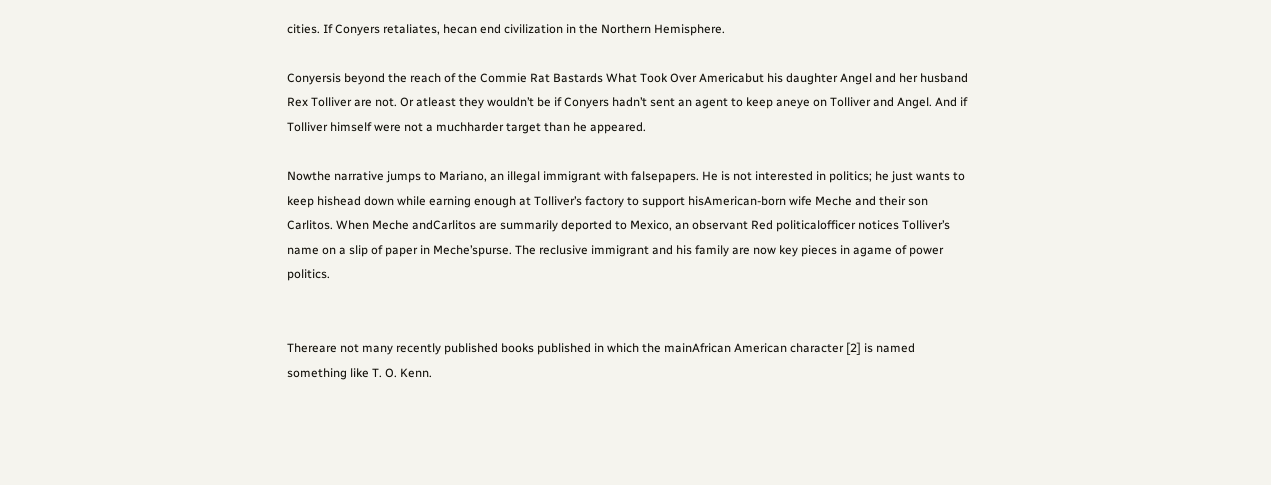cities. If Conyers retaliates, hecan end civilization in the Northern Hemisphere.

Conyersis beyond the reach of the Commie Rat Bastards What Took Over Americabut his daughter Angel and her husband Rex Tolliver are not. Or atleast they wouldn’t be if Conyers hadn’t sent an agent to keep aneye on Tolliver and Angel. And if Tolliver himself were not a muchharder target than he appeared.

Nowthe narrative jumps to Mariano, an illegal immigrant with falsepapers. He is not interested in politics; he just wants to keep hishead down while earning enough at Tolliver’s factory to support hisAmerican-born wife Meche and their son Carlitos. When Meche andCarlitos are summarily deported to Mexico, an observant Red politicalofficer notices Tolliver’s name on a slip of paper in Meche’spurse. The reclusive immigrant and his family are now key pieces in agame of power politics.


Thereare not many recently published books published in which the mainAfrican American character [2] is named something like T. O. Kenn.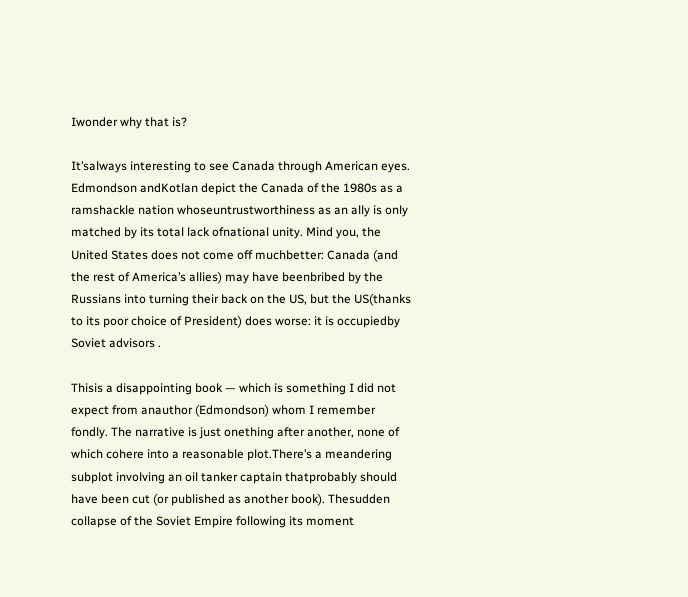Iwonder why that is?

It’salways interesting to see Canada through American eyes. Edmondson andKotlan depict the Canada of the 1980s as a ramshackle nation whoseuntrustworthiness as an ally is only matched by its total lack ofnational unity. Mind you, the United States does not come off muchbetter: Canada (and the rest of America’s allies) may have beenbribed by the Russians into turning their back on the US, but the US(thanks to its poor choice of President) does worse: it is occupiedby Soviet advisors .

Thisis a disappointing book — which is something I did not expect from anauthor (Edmondson) whom I remember fondly. The narrative is just onething after another, none of which cohere into a reasonable plot.There’s a meandering subplot involving an oil tanker captain thatprobably should have been cut (or published as another book). Thesudden collapse of the Soviet Empire following its moment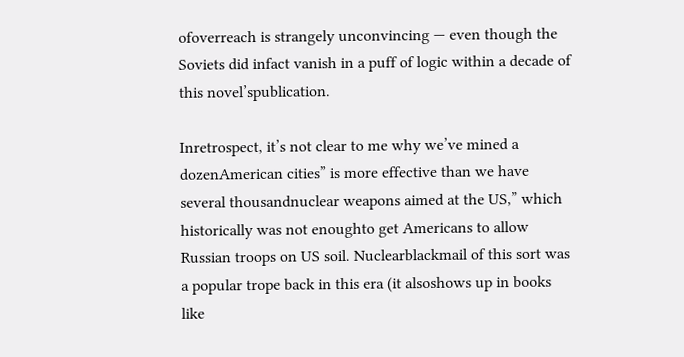ofoverreach is strangely unconvincing — even though the Soviets did infact vanish in a puff of logic within a decade of this novel’spublication.

Inretrospect, it’s not clear to me why we’ve mined a dozenAmerican cities” is more effective than we have several thousandnuclear weapons aimed at the US,” which historically was not enoughto get Americans to allow Russian troops on US soil. Nuclearblackmail of this sort was a popular trope back in this era (it alsoshows up in books like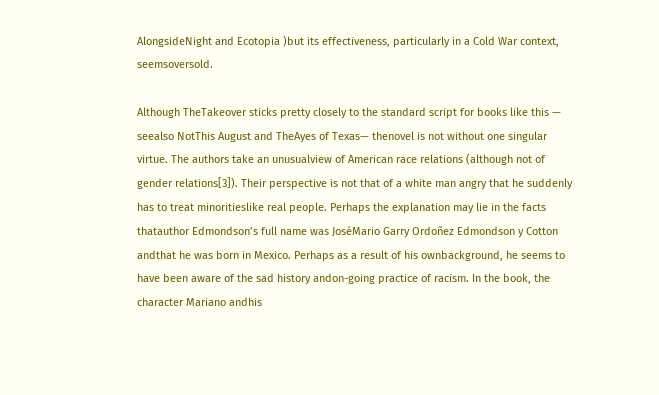AlongsideNight and Ecotopia )but its effectiveness, particularly in a Cold War context, seemsoversold.

Although TheTakeover sticks pretty closely to the standard script for books like this — seealso NotThis August and TheAyes of Texas— thenovel is not without one singular virtue. The authors take an unusualview of American race relations (although not of gender relations[3]). Their perspective is not that of a white man angry that he suddenly has to treat minoritieslike real people. Perhaps the explanation may lie in the facts thatauthor Edmondson’s full name was JoséMario Garry Ordoñez Edmondson y Cotton andthat he was born in Mexico. Perhaps as a result of his ownbackground, he seems to have been aware of the sad history andon-going practice of racism. In the book, the character Mariano andhis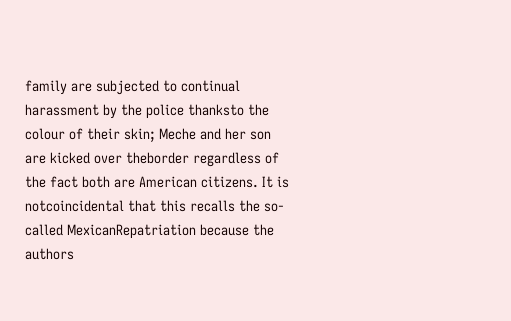family are subjected to continual harassment by the police thanksto the colour of their skin; Meche and her son are kicked over theborder regardless of the fact both are American citizens. It is notcoincidental that this recalls the so-called MexicanRepatriation because the authors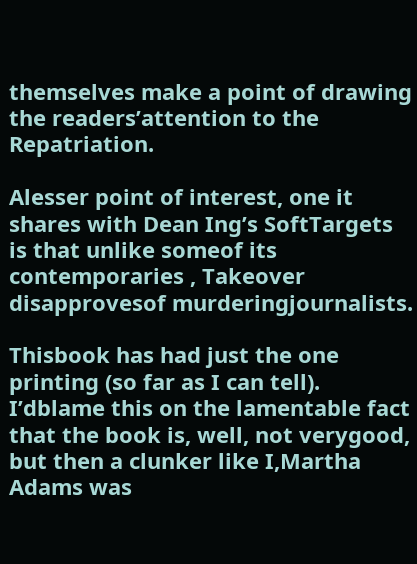themselves make a point of drawing the readers’attention to the Repatriation.

Alesser point of interest, one it shares with Dean Ing’s SoftTargets is that unlike someof its contemporaries , Takeover disapprovesof murderingjournalists.

Thisbook has had just the one printing (so far as I can tell). I’dblame this on the lamentable fact that the book is, well, not verygood, but then a clunker like I,Martha Adams was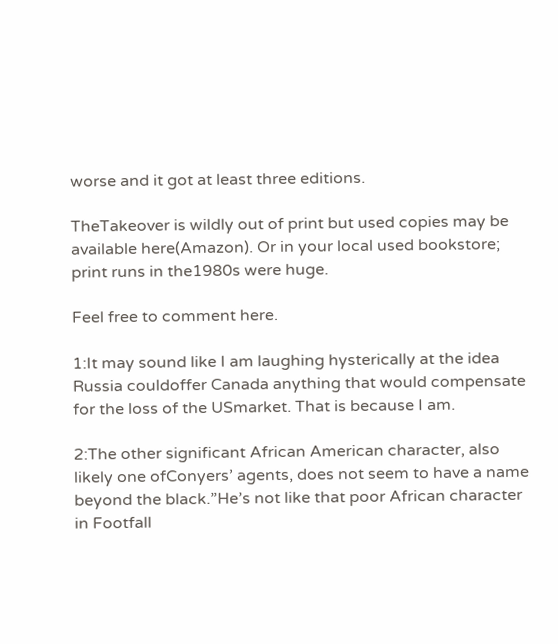worse and it got at least three editions.

TheTakeover is wildly out of print but used copies may be available here(Amazon). Or in your local used bookstore; print runs in the1980s were huge.

Feel free to comment here.

1:It may sound like I am laughing hysterically at the idea Russia couldoffer Canada anything that would compensate for the loss of the USmarket. That is because I am.

2:The other significant African American character, also likely one ofConyers’ agents, does not seem to have a name beyond the black.”He’s not like that poor African character in Footfall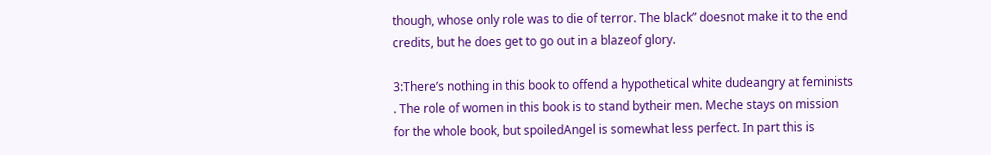though, whose only role was to die of terror. The black” doesnot make it to the end credits, but he does get to go out in a blazeof glory.

3:There’s nothing in this book to offend a hypothetical white dudeangry at feminists . The role of women in this book is to stand bytheir men. Meche stays on mission for the whole book, but spoiledAngel is somewhat less perfect. In part this is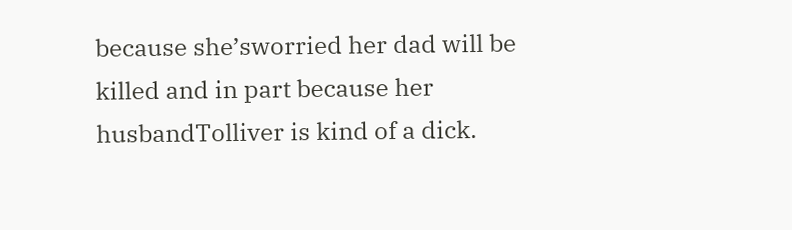because she’sworried her dad will be killed and in part because her husbandTolliver is kind of a dick.